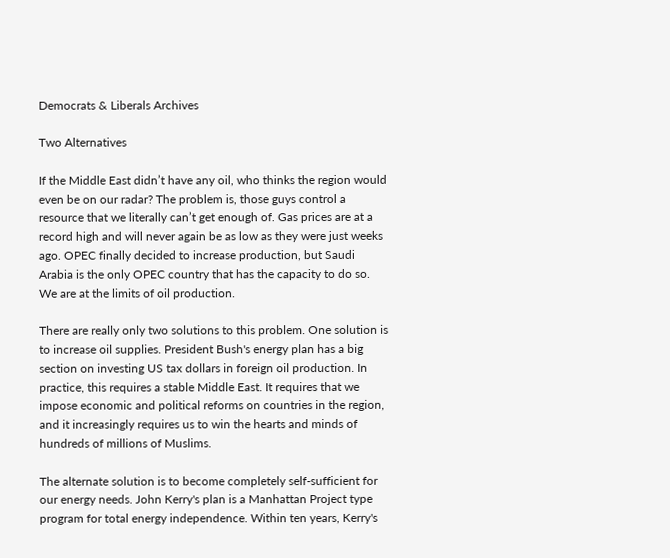Democrats & Liberals Archives

Two Alternatives

If the Middle East didn’t have any oil, who thinks the region would even be on our radar? The problem is, those guys control a resource that we literally can’t get enough of. Gas prices are at a record high and will never again be as low as they were just weeks ago. OPEC finally decided to increase production, but Saudi Arabia is the only OPEC country that has the capacity to do so. We are at the limits of oil production.

There are really only two solutions to this problem. One solution is to increase oil supplies. President Bush's energy plan has a big section on investing US tax dollars in foreign oil production. In practice, this requires a stable Middle East. It requires that we impose economic and political reforms on countries in the region, and it increasingly requires us to win the hearts and minds of hundreds of millions of Muslims.

The alternate solution is to become completely self-sufficient for our energy needs. John Kerry's plan is a Manhattan Project type program for total energy independence. Within ten years, Kerry's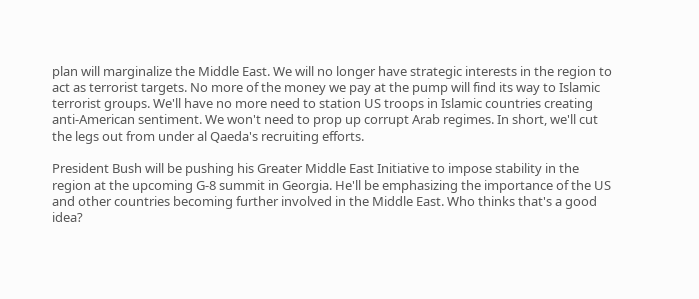plan will marginalize the Middle East. We will no longer have strategic interests in the region to act as terrorist targets. No more of the money we pay at the pump will find its way to Islamic terrorist groups. We'll have no more need to station US troops in Islamic countries creating anti-American sentiment. We won't need to prop up corrupt Arab regimes. In short, we'll cut the legs out from under al Qaeda's recruiting efforts.

President Bush will be pushing his Greater Middle East Initiative to impose stability in the region at the upcoming G-8 summit in Georgia. He'll be emphasizing the importance of the US and other countries becoming further involved in the Middle East. Who thinks that's a good idea?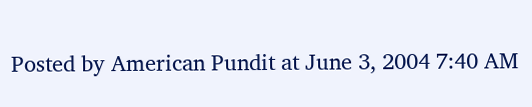Posted by American Pundit at June 3, 2004 7:40 AM